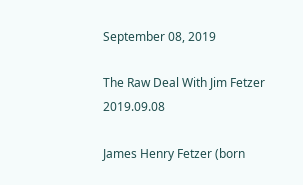September 08, 2019

The Raw Deal With Jim Fetzer 2019.09.08

James Henry Fetzer (born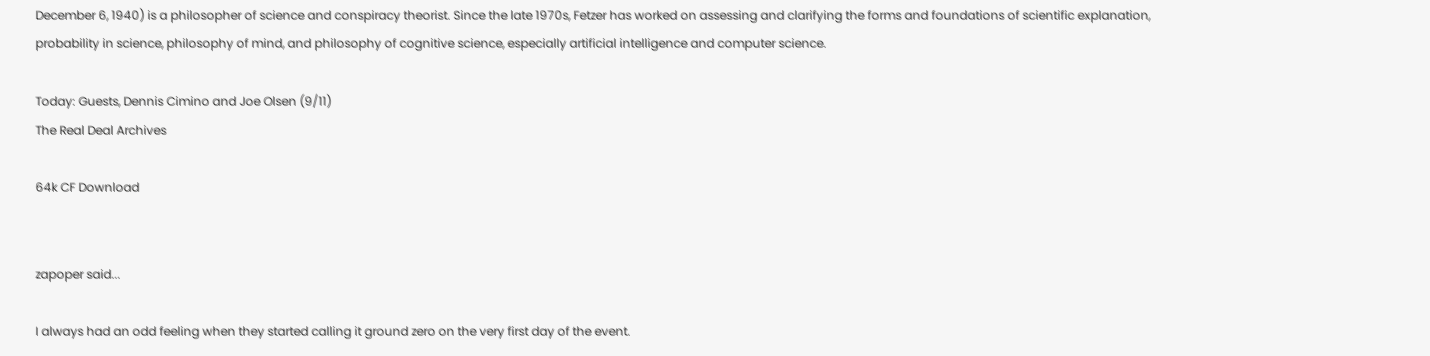December 6, 1940) is a philosopher of science and conspiracy theorist. Since the late 1970s, Fetzer has worked on assessing and clarifying the forms and foundations of scientific explanation, probability in science, philosophy of mind, and philosophy of cognitive science, especially artificial intelligence and computer science.

Today: Guests, Dennis Cimino and Joe Olsen (9/11)
The Real Deal Archives

64k CF Download


zapoper said...

I always had an odd feeling when they started calling it ground zero on the very first day of the event.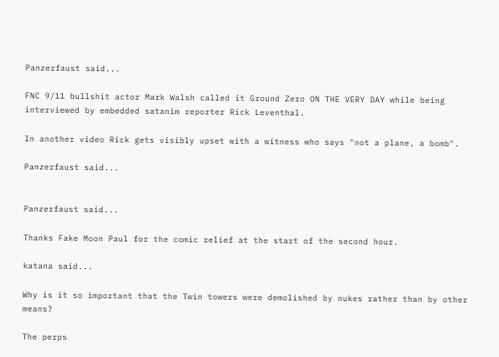Panzerfaust said...

FNC 9/11 bullshit actor Mark Walsh called it Ground Zero ON THE VERY DAY while being interviewed by embedded satanim reporter Rick Leventhal.

In another video Rick gets visibly upset with a witness who says "not a plane, a bomb".

Panzerfaust said...


Panzerfaust said...

Thanks Fake Moon Paul for the comic relief at the start of the second hour.

katana said...

Why is it so important that the Twin towers were demolished by nukes rather than by other means?

The perps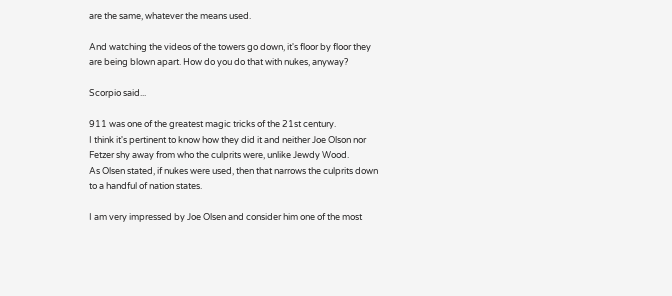are the same, whatever the means used.

And watching the videos of the towers go down, it's floor by floor they are being blown apart. How do you do that with nukes, anyway?

Scorpio said...

911 was one of the greatest magic tricks of the 21st century.
I think it's pertinent to know how they did it and neither Joe Olson nor
Fetzer shy away from who the culprits were, unlike Jewdy Wood.
As Olsen stated, if nukes were used, then that narrows the culprits down to a handful of nation states.

I am very impressed by Joe Olsen and consider him one of the most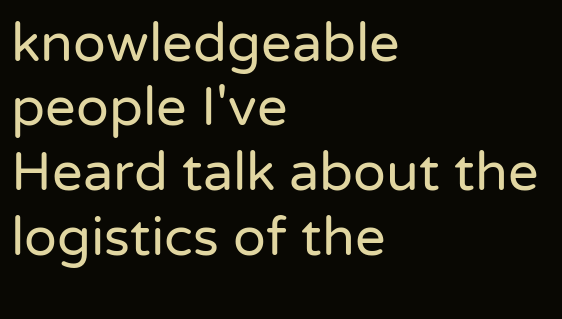knowledgeable people I've
Heard talk about the logistics of the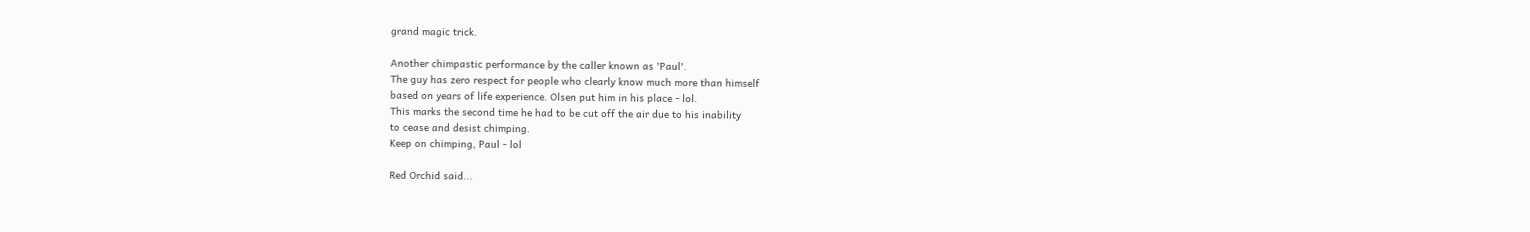grand magic trick.

Another chimpastic performance by the caller known as 'Paul'.
The guy has zero respect for people who clearly know much more than himself
based on years of life experience. Olsen put him in his place - lol.
This marks the second time he had to be cut off the air due to his inability
to cease and desist chimping.
Keep on chimping, Paul - lol

Red Orchid said...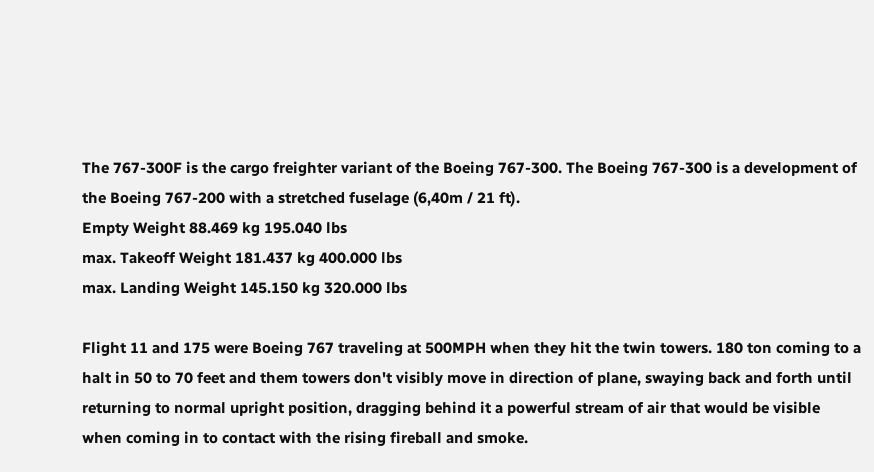The 767-300F is the cargo freighter variant of the Boeing 767-300. The Boeing 767-300 is a development of the Boeing 767-200 with a stretched fuselage (6,40m / 21 ft).
Empty Weight 88.469 kg 195.040 lbs
max. Takeoff Weight 181.437 kg 400.000 lbs
max. Landing Weight 145.150 kg 320.000 lbs

Flight 11 and 175 were Boeing 767 traveling at 500MPH when they hit the twin towers. 180 ton coming to a halt in 50 to 70 feet and them towers don't visibly move in direction of plane, swaying back and forth until returning to normal upright position, dragging behind it a powerful stream of air that would be visible when coming in to contact with the rising fireball and smoke.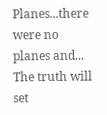Planes...there were no planes and...
The truth will set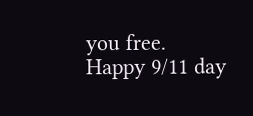you free.
Happy 9/11 day